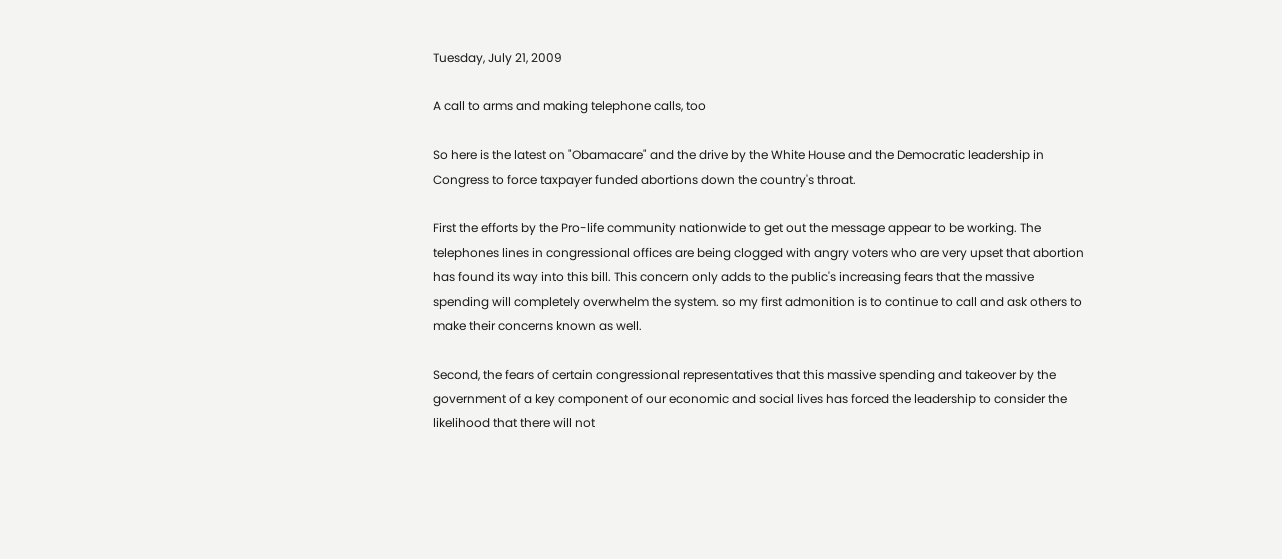Tuesday, July 21, 2009

A call to arms and making telephone calls, too

So here is the latest on "Obamacare" and the drive by the White House and the Democratic leadership in Congress to force taxpayer funded abortions down the country's throat.

First the efforts by the Pro-life community nationwide to get out the message appear to be working. The telephones lines in congressional offices are being clogged with angry voters who are very upset that abortion has found its way into this bill. This concern only adds to the public's increasing fears that the massive spending will completely overwhelm the system. so my first admonition is to continue to call and ask others to make their concerns known as well.

Second, the fears of certain congressional representatives that this massive spending and takeover by the government of a key component of our economic and social lives has forced the leadership to consider the likelihood that there will not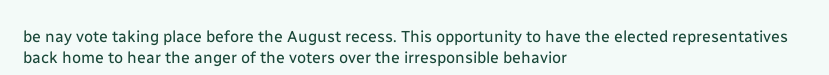be nay vote taking place before the August recess. This opportunity to have the elected representatives back home to hear the anger of the voters over the irresponsible behavior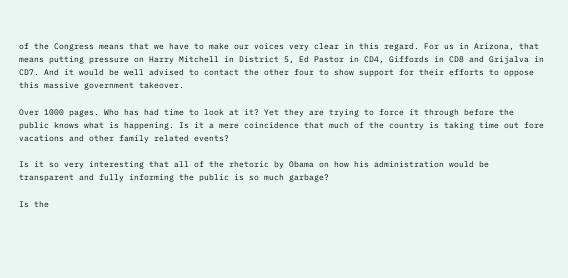of the Congress means that we have to make our voices very clear in this regard. For us in Arizona, that means putting pressure on Harry Mitchell in District 5, Ed Pastor in CD4, Giffords in CD8 and Grijalva in CD7. And it would be well advised to contact the other four to show support for their efforts to oppose this massive government takeover.

Over 1000 pages. Who has had time to look at it? Yet they are trying to force it through before the public knows what is happening. Is it a mere coincidence that much of the country is taking time out fore vacations and other family related events?

Is it so very interesting that all of the rhetoric by Obama on how his administration would be transparent and fully informing the public is so much garbage?

Is the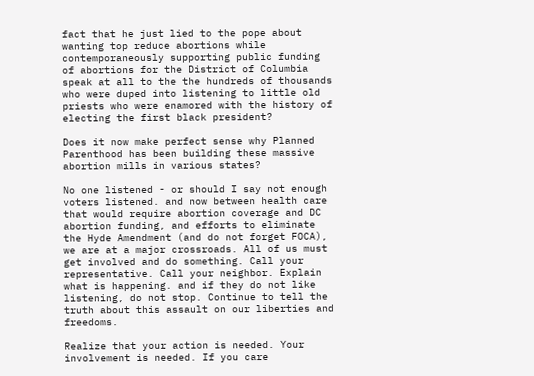fact that he just lied to the pope about wanting top reduce abortions while contemporaneously supporting public funding of abortions for the District of Columbia speak at all to the the hundreds of thousands who were duped into listening to little old priests who were enamored with the history of electing the first black president?

Does it now make perfect sense why Planned Parenthood has been building these massive abortion mills in various states?

No one listened - or should I say not enough voters listened. and now between health care that would require abortion coverage and DC abortion funding, and efforts to eliminate the Hyde Amendment (and do not forget FOCA), we are at a major crossroads. All of us must get involved and do something. Call your representative. Call your neighbor. Explain what is happening. and if they do not like listening, do not stop. Continue to tell the truth about this assault on our liberties and freedoms.

Realize that your action is needed. Your involvement is needed. If you care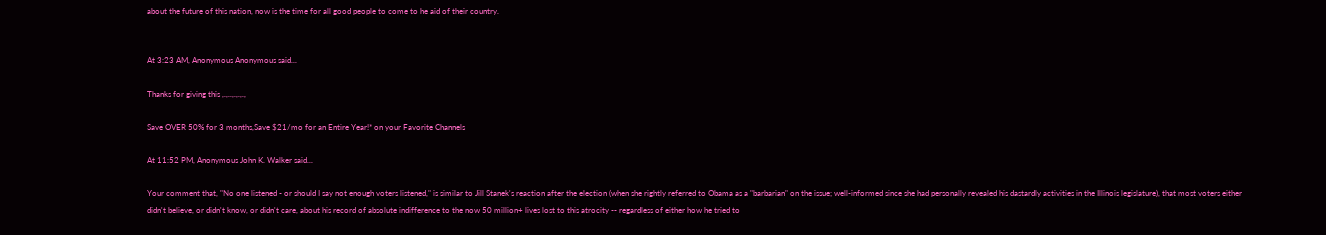about the future of this nation, now is the time for all good people to come to he aid of their country.


At 3:23 AM, Anonymous Anonymous said...

Thanks for giving this ,.,..,.,.,.,

Save OVER 50% for 3 months,Save $21/mo for an Entire Year!* on your Favorite Channels

At 11:52 PM, Anonymous John K. Walker said...

Your comment that, "No one listened - or should I say not enough voters listened," is similar to Jill Stanek's reaction after the election (when she rightly referred to Obama as a "barbarian" on the issue; well-informed since she had personally revealed his dastardly activities in the Illinois legislature), that most voters either didn't believe, or didn't know, or didn't care, about his record of absolute indifference to the now 50 million+ lives lost to this atrocity -- regardless of either how he tried to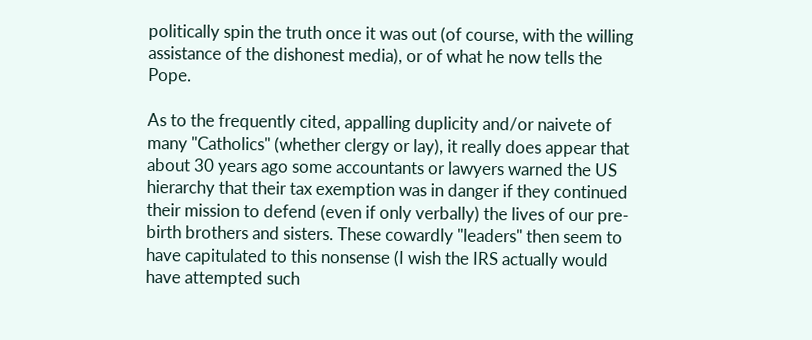politically spin the truth once it was out (of course, with the willing assistance of the dishonest media), or of what he now tells the Pope.

As to the frequently cited, appalling duplicity and/or naivete of many "Catholics" (whether clergy or lay), it really does appear that about 30 years ago some accountants or lawyers warned the US hierarchy that their tax exemption was in danger if they continued their mission to defend (even if only verbally) the lives of our pre-birth brothers and sisters. These cowardly "leaders" then seem to have capitulated to this nonsense (I wish the IRS actually would have attempted such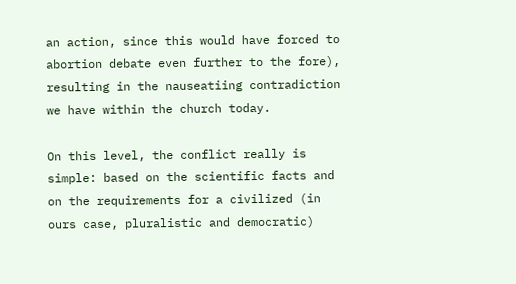an action, since this would have forced to abortion debate even further to the fore), resulting in the nauseatiing contradiction we have within the church today.

On this level, the conflict really is simple: based on the scientific facts and on the requirements for a civilized (in ours case, pluralistic and democratic)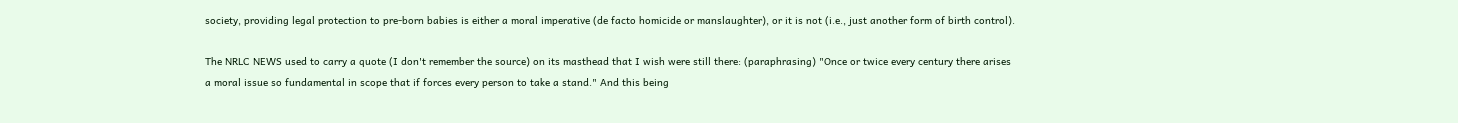society, providing legal protection to pre-born babies is either a moral imperative (de facto homicide or manslaughter), or it is not (i.e., just another form of birth control).

The NRLC NEWS used to carry a quote (I don't remember the source) on its masthead that I wish were still there: (paraphrasing) "Once or twice every century there arises a moral issue so fundamental in scope that if forces every person to take a stand." And this being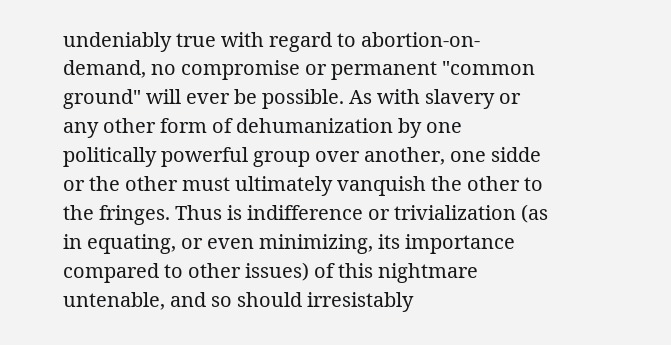undeniably true with regard to abortion-on-demand, no compromise or permanent "common ground" will ever be possible. As with slavery or any other form of dehumanization by one politically powerful group over another, one sidde or the other must ultimately vanquish the other to the fringes. Thus is indifference or trivialization (as in equating, or even minimizing, its importance compared to other issues) of this nightmare untenable, and so should irresistably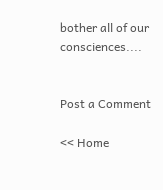bother all of our consciences....


Post a Comment

<< Home